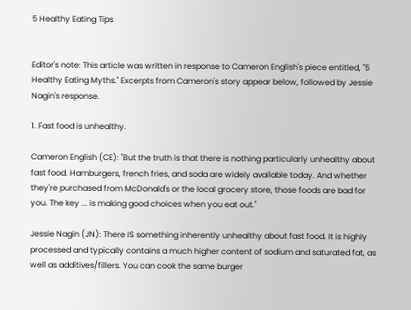5 Healthy Eating Tips


Editor's note: This article was written in response to Cameron English's piece entitled, "5 Healthy Eating Myths." Excerpts from Cameron's story appear below, followed by Jessie Nagin's response.

1. Fast food is unhealthy.

Cameron English (CE): "But the truth is that there is nothing particularly unhealthy about fast food. Hamburgers, french fries, and soda are widely available today. And whether they're purchased from McDonald's or the local grocery store, those foods are bad for you. The key ... is making good choices when you eat out."

Jessie Nagin (JN): There IS something inherently unhealthy about fast food. It is highly processed and typically contains a much higher content of sodium and saturated fat, as well as additives/fillers. You can cook the same burger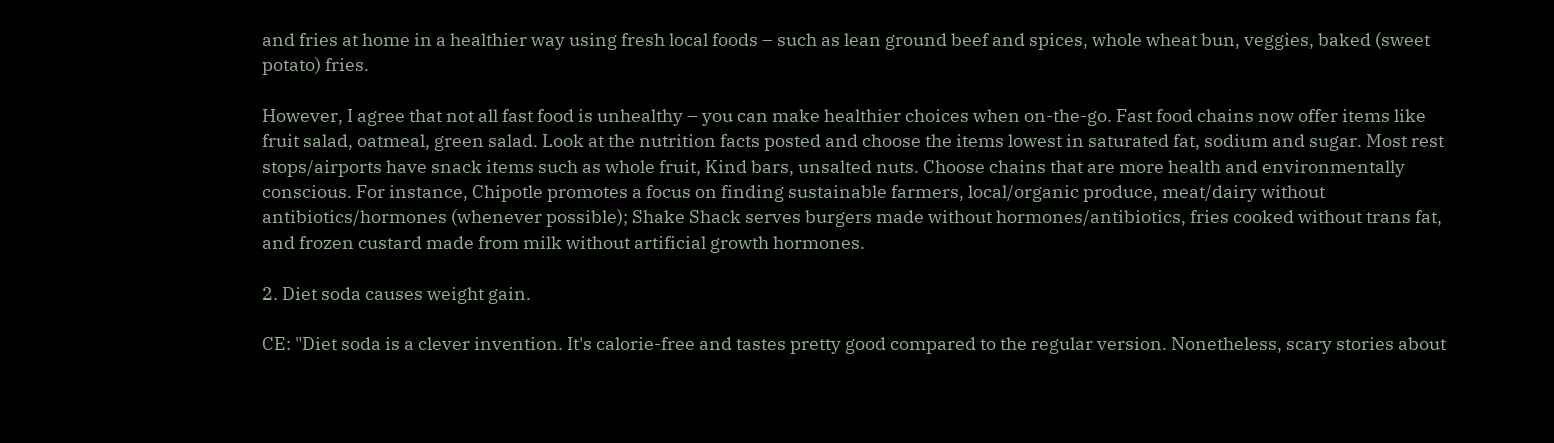and fries at home in a healthier way using fresh local foods – such as lean ground beef and spices, whole wheat bun, veggies, baked (sweet potato) fries.

However, I agree that not all fast food is unhealthy – you can make healthier choices when on-the-go. Fast food chains now offer items like fruit salad, oatmeal, green salad. Look at the nutrition facts posted and choose the items lowest in saturated fat, sodium and sugar. Most rest stops/airports have snack items such as whole fruit, Kind bars, unsalted nuts. Choose chains that are more health and environmentally conscious. For instance, Chipotle promotes a focus on finding sustainable farmers, local/organic produce, meat/dairy without antibiotics/hormones (whenever possible); Shake Shack serves burgers made without hormones/antibiotics, fries cooked without trans fat, and frozen custard made from milk without artificial growth hormones.

2. Diet soda causes weight gain.

CE: "Diet soda is a clever invention. It's calorie-free and tastes pretty good compared to the regular version. Nonetheless, scary stories about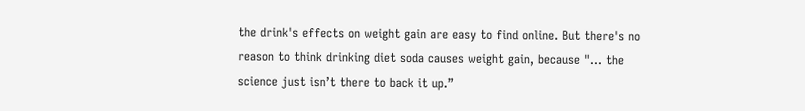the drink's effects on weight gain are easy to find online. But there's no reason to think drinking diet soda causes weight gain, because "... the science just isn’t there to back it up.”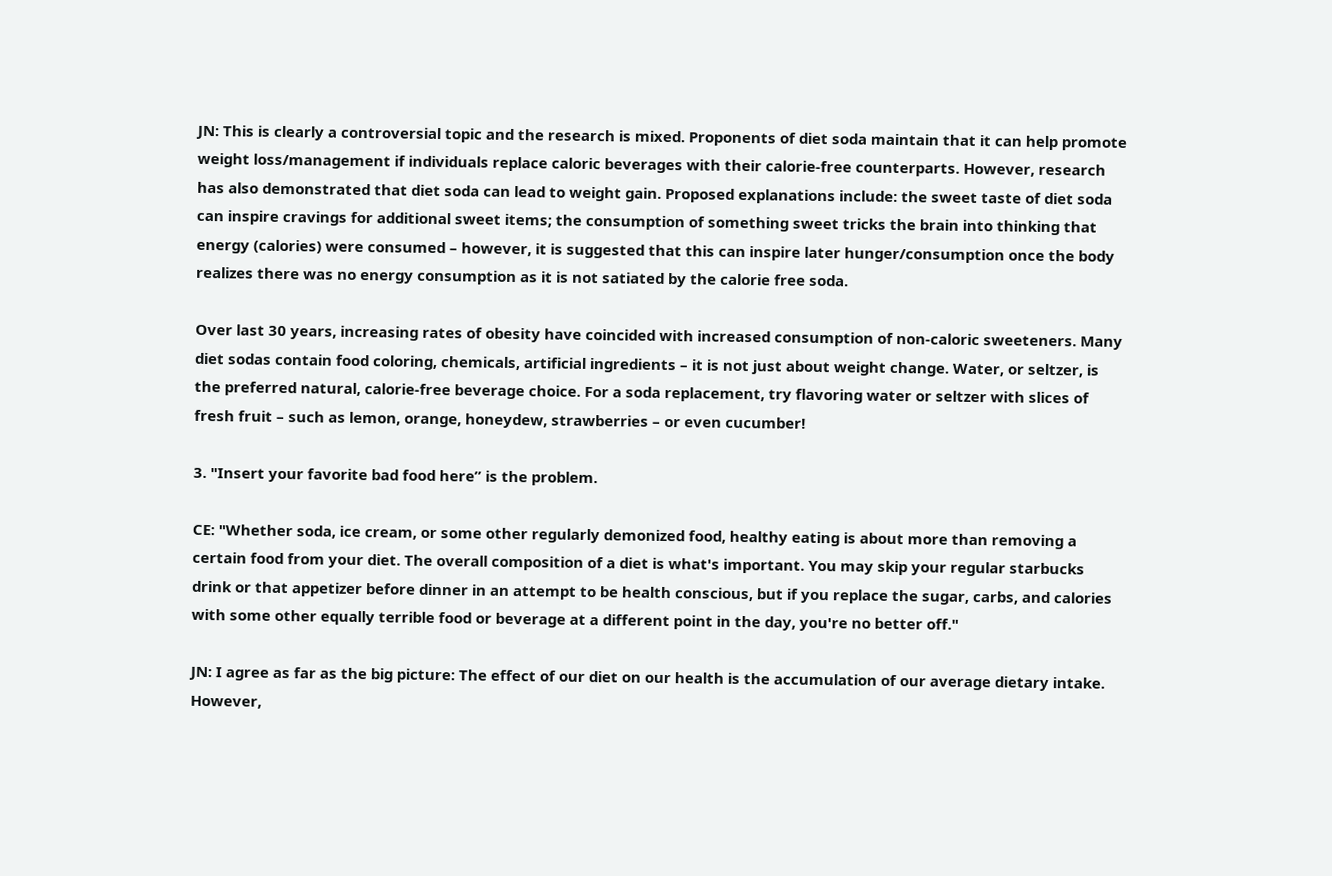JN: This is clearly a controversial topic and the research is mixed. Proponents of diet soda maintain that it can help promote weight loss/management if individuals replace caloric beverages with their calorie-free counterparts. However, research has also demonstrated that diet soda can lead to weight gain. Proposed explanations include: the sweet taste of diet soda can inspire cravings for additional sweet items; the consumption of something sweet tricks the brain into thinking that energy (calories) were consumed – however, it is suggested that this can inspire later hunger/consumption once the body realizes there was no energy consumption as it is not satiated by the calorie free soda.

Over last 30 years, increasing rates of obesity have coincided with increased consumption of non-caloric sweeteners. Many diet sodas contain food coloring, chemicals, artificial ingredients – it is not just about weight change. Water, or seltzer, is the preferred natural, calorie-free beverage choice. For a soda replacement, try flavoring water or seltzer with slices of fresh fruit – such as lemon, orange, honeydew, strawberries – or even cucumber!

3. "Insert your favorite bad food here” is the problem.

CE: "Whether soda, ice cream, or some other regularly demonized food, healthy eating is about more than removing a certain food from your diet. The overall composition of a diet is what's important. You may skip your regular starbucks drink or that appetizer before dinner in an attempt to be health conscious, but if you replace the sugar, carbs, and calories with some other equally terrible food or beverage at a different point in the day, you're no better off."

JN: I agree as far as the big picture: The effect of our diet on our health is the accumulation of our average dietary intake. However,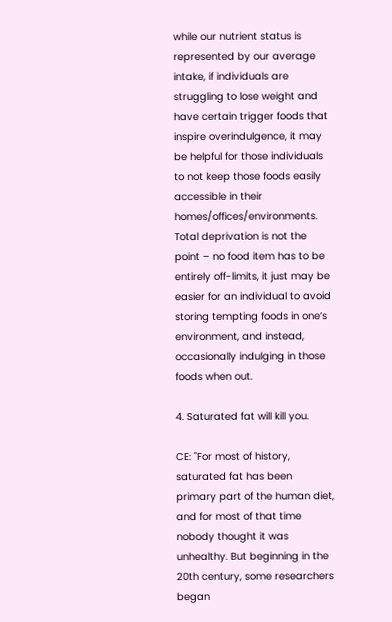while our nutrient status is represented by our average intake, if individuals are struggling to lose weight and have certain trigger foods that inspire overindulgence, it may be helpful for those individuals to not keep those foods easily accessible in their homes/offices/environments. Total deprivation is not the point – no food item has to be entirely off-limits, it just may be easier for an individual to avoid storing tempting foods in one’s environment, and instead, occasionally indulging in those foods when out.

4. Saturated fat will kill you.

CE: "For most of history, saturated fat has been primary part of the human diet, and for most of that time nobody thought it was unhealthy. But beginning in the 20th century, some researchers began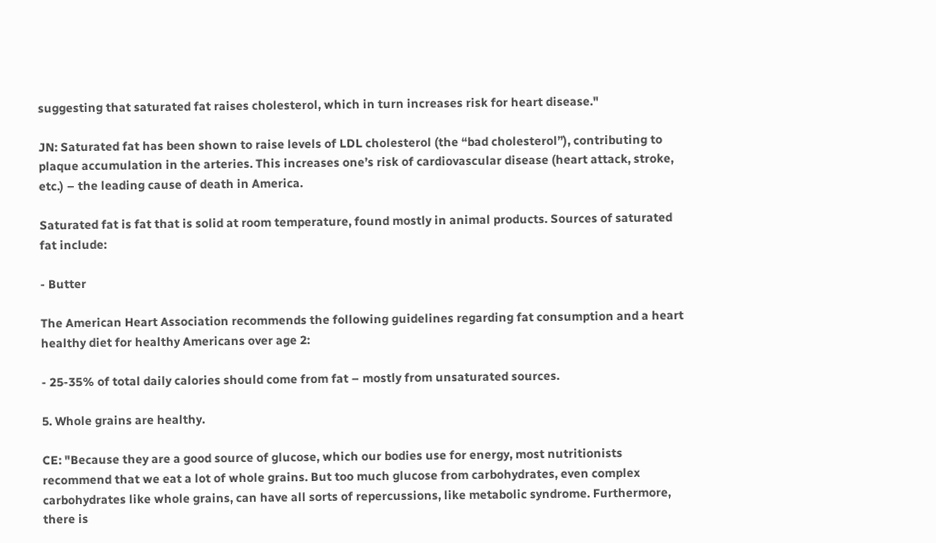suggesting that saturated fat raises cholesterol, which in turn increases risk for heart disease."

JN: Saturated fat has been shown to raise levels of LDL cholesterol (the “bad cholesterol”), contributing to plaque accumulation in the arteries. This increases one’s risk of cardiovascular disease (heart attack, stroke, etc.) – the leading cause of death in America.

Saturated fat is fat that is solid at room temperature, found mostly in animal products. Sources of saturated fat include:

- Butter

The American Heart Association recommends the following guidelines regarding fat consumption and a heart healthy diet for healthy Americans over age 2:

- 25-35% of total daily calories should come from fat – mostly from unsaturated sources.

5. Whole grains are healthy.

CE: "Because they are a good source of glucose, which our bodies use for energy, most nutritionists recommend that we eat a lot of whole grains. But too much glucose from carbohydrates, even complex carbohydrates like whole grains, can have all sorts of repercussions, like metabolic syndrome. Furthermore, there is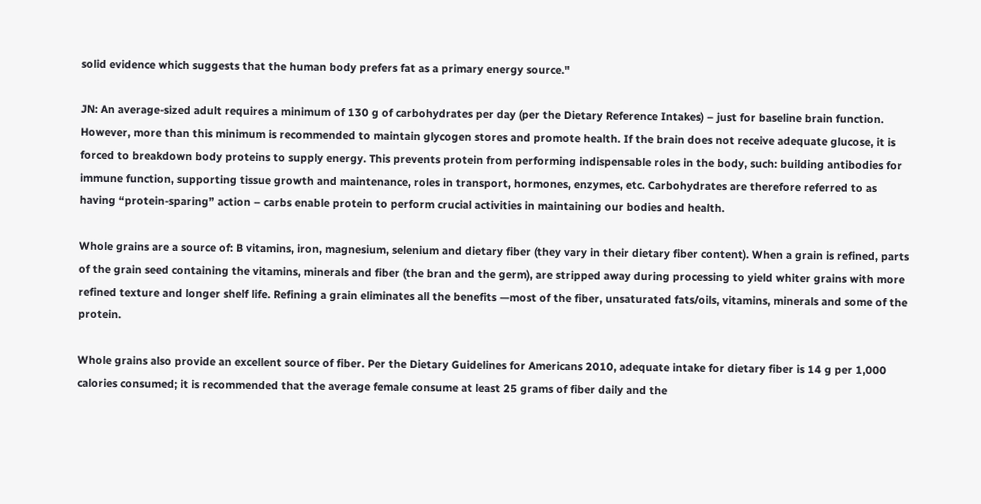solid evidence which suggests that the human body prefers fat as a primary energy source."

JN: An average-sized adult requires a minimum of 130 g of carbohydrates per day (per the Dietary Reference Intakes) – just for baseline brain function. However, more than this minimum is recommended to maintain glycogen stores and promote health. If the brain does not receive adequate glucose, it is forced to breakdown body proteins to supply energy. This prevents protein from performing indispensable roles in the body, such: building antibodies for immune function, supporting tissue growth and maintenance, roles in transport, hormones, enzymes, etc. Carbohydrates are therefore referred to as having “protein-sparing” action – carbs enable protein to perform crucial activities in maintaining our bodies and health.

Whole grains are a source of: B vitamins, iron, magnesium, selenium and dietary fiber (they vary in their dietary fiber content). When a grain is refined, parts of the grain seed containing the vitamins, minerals and fiber (the bran and the germ), are stripped away during processing to yield whiter grains with more refined texture and longer shelf life. Refining a grain eliminates all the benefits —most of the fiber, unsaturated fats/oils, vitamins, minerals and some of the protein.

Whole grains also provide an excellent source of fiber. Per the Dietary Guidelines for Americans 2010, adequate intake for dietary fiber is 14 g per 1,000 calories consumed; it is recommended that the average female consume at least 25 grams of fiber daily and the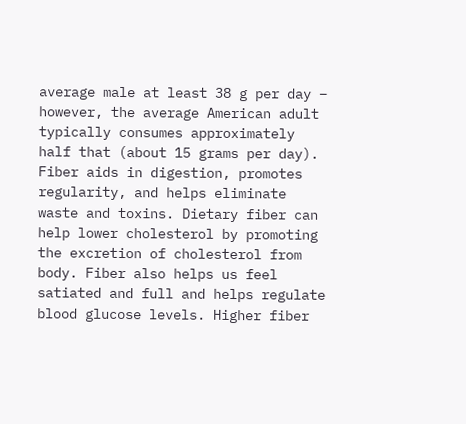average male at least 38 g per day – however, the average American adult typically consumes approximately half that (about 15 grams per day). Fiber aids in digestion, promotes regularity, and helps eliminate waste and toxins. Dietary fiber can help lower cholesterol by promoting the excretion of cholesterol from body. Fiber also helps us feel satiated and full and helps regulate blood glucose levels. Higher fiber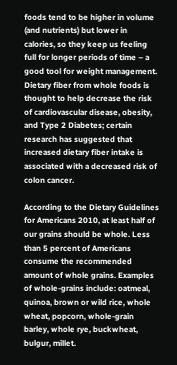foods tend to be higher in volume (and nutrients) but lower in calories, so they keep us feeling full for longer periods of time – a good tool for weight management. Dietary fiber from whole foods is thought to help decrease the risk of cardiovascular disease, obesity, and Type 2 Diabetes; certain research has suggested that increased dietary fiber intake is associated with a decreased risk of colon cancer.

According to the Dietary Guidelines for Americans 2010, at least half of our grains should be whole. Less than 5 percent of Americans consume the recommended amount of whole grains. Examples of whole-grains include: oatmeal, quinoa, brown or wild rice, whole wheat, popcorn, whole-grain barley, whole rye, buckwheat, bulgur, millet.